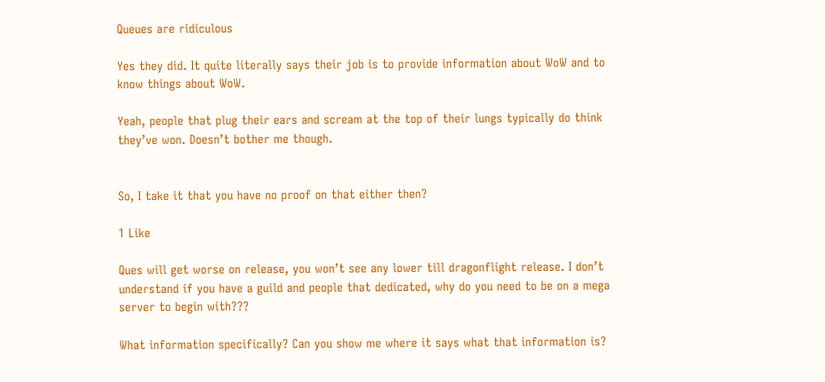Queues are ridiculous

Yes they did. It quite literally says their job is to provide information about WoW and to know things about WoW.

Yeah, people that plug their ears and scream at the top of their lungs typically do think they’ve won. Doesn’t bother me though.


So, I take it that you have no proof on that either then?

1 Like

Ques will get worse on release, you won’t see any lower till dragonflight release. I don’t understand if you have a guild and people that dedicated, why do you need to be on a mega server to begin with???

What information specifically? Can you show me where it says what that information is?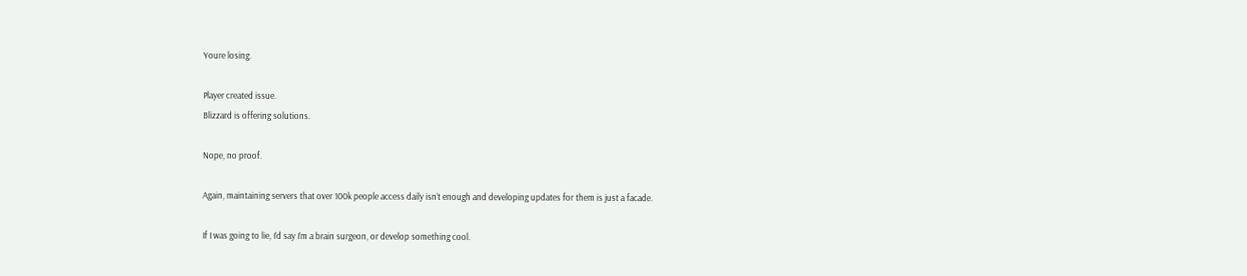Youre losing.

Player created issue.
Blizzard is offering solutions.

Nope, no proof.

Again, maintaining servers that over 100k people access daily isn’t enough and developing updates for them is just a facade.

If I was going to lie, I’d say I’m a brain surgeon, or develop something cool.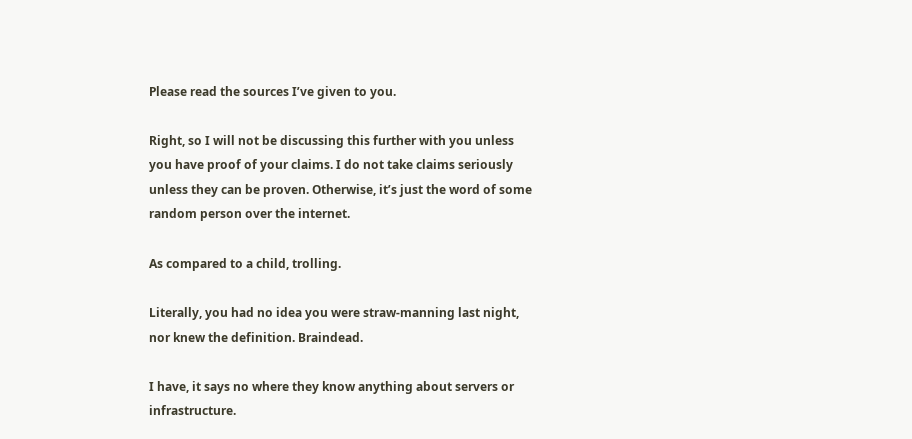Please read the sources I’ve given to you.

Right, so I will not be discussing this further with you unless you have proof of your claims. I do not take claims seriously unless they can be proven. Otherwise, it’s just the word of some random person over the internet.

As compared to a child, trolling.

Literally, you had no idea you were straw-manning last night, nor knew the definition. Braindead.

I have, it says no where they know anything about servers or infrastructure.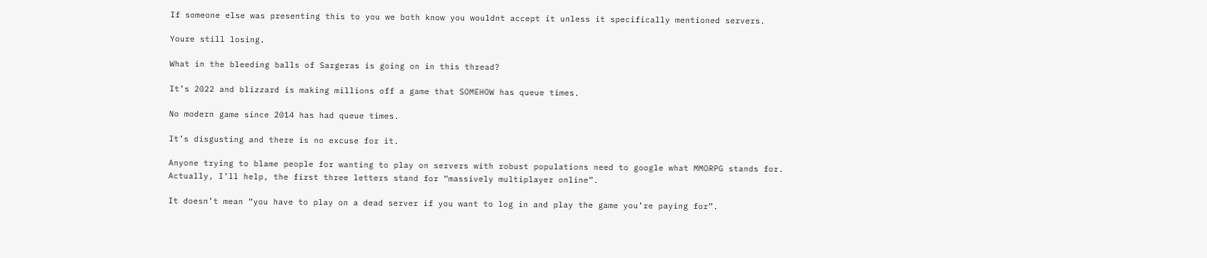If someone else was presenting this to you we both know you wouldnt accept it unless it specifically mentioned servers.

Youre still losing.

What in the bleeding balls of Sargeras is going on in this thread?

It’s 2022 and blizzard is making millions off a game that SOMEHOW has queue times.

No modern game since 2014 has had queue times.

It’s disgusting and there is no excuse for it.

Anyone trying to blame people for wanting to play on servers with robust populations need to google what MMORPG stands for.
Actually, I’ll help, the first three letters stand for “massively multiplayer online”.

It doesn’t mean “you have to play on a dead server if you want to log in and play the game you’re paying for”.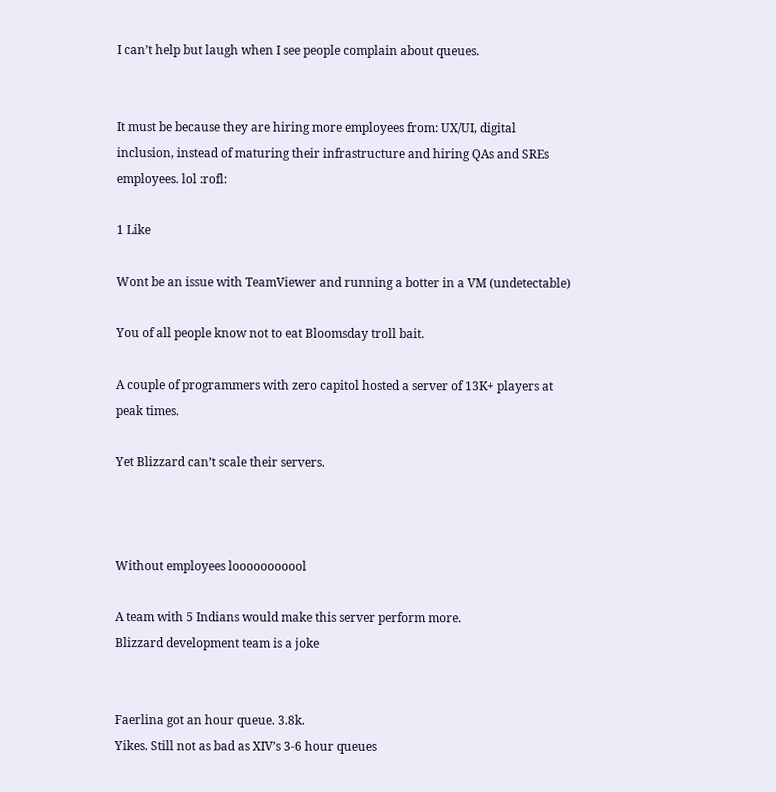I can’t help but laugh when I see people complain about queues.


It must be because they are hiring more employees from: UX/UI, digital inclusion, instead of maturing their infrastructure and hiring QAs and SREs employees. lol :rofl:

1 Like

Wont be an issue with TeamViewer and running a botter in a VM (undetectable)

You of all people know not to eat Bloomsday troll bait.

A couple of programmers with zero capitol hosted a server of 13K+ players at peak times.

Yet Blizzard can’t scale their servers.



Without employees looooooooool

A team with 5 Indians would make this server perform more.
Blizzard development team is a joke


Faerlina got an hour queue. 3.8k.
Yikes. Still not as bad as XIV’s 3-6 hour queues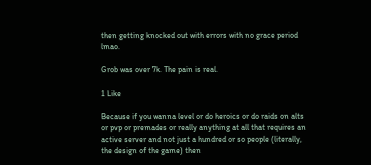then getting knocked out with errors with no grace period lmao.

Grob was over 7k. The pain is real.

1 Like

Because if you wanna level or do heroics or do raids on alts or pvp or premades or really anything at all that requires an active server and not just a hundred or so people (literally, the design of the game) then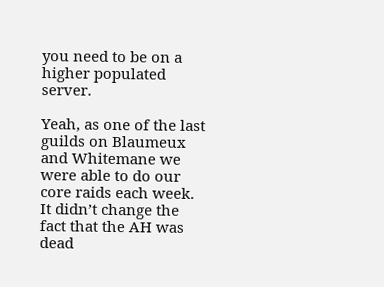you need to be on a higher populated server.

Yeah, as one of the last guilds on Blaumeux and Whitemane we were able to do our core raids each week. It didn’t change the fact that the AH was dead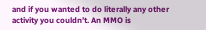and if you wanted to do literally any other activity you couldn’t. An MMO is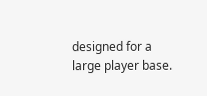designed for a large player base.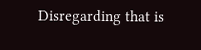Disregarding that is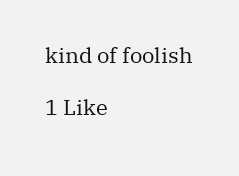kind of foolish

1 Like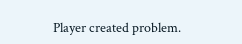Player created problem.